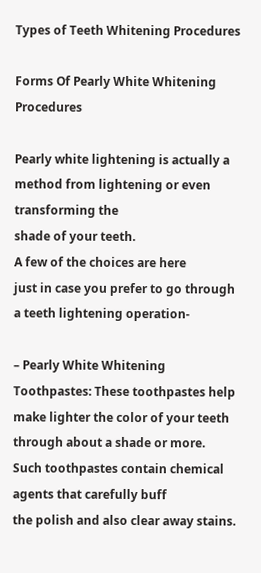Types of Teeth Whitening Procedures

Forms Of Pearly White Whitening Procedures

Pearly white lightening is actually a method from lightening or even transforming the
shade of your teeth.
A few of the choices are here
just in case you prefer to go through a teeth lightening operation-

– Pearly White Whitening Toothpastes: These toothpastes help
make lighter the color of your teeth through about a shade or more.
Such toothpastes contain chemical agents that carefully buff
the polish and also clear away stains.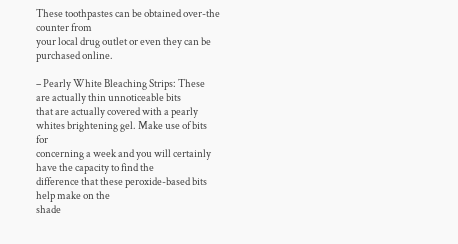These toothpastes can be obtained over-the counter from
your local drug outlet or even they can be purchased online.

– Pearly White Bleaching Strips: These are actually thin unnoticeable bits
that are actually covered with a pearly whites brightening gel. Make use of bits for
concerning a week and you will certainly have the capacity to find the
difference that these peroxide-based bits help make on the
shade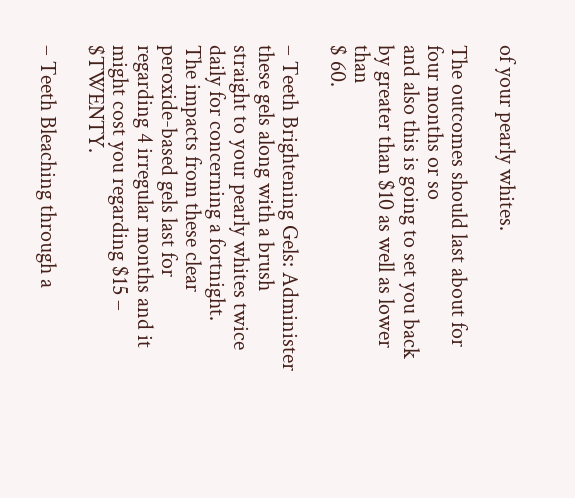of your pearly whites.

The outcomes should last about for four months or so
and also this is going to set you back by greater than $10 as well as lower than
$ 60.

– Teeth Brightening Gels: Administer these gels along with a brush
straight to your pearly whites twice daily for concerning a fortnight.
The impacts from these clear peroxide-based gels last for
regarding 4 irregular months and it might cost you regarding $15 – $TWENTY.

– Teeth Bleaching through a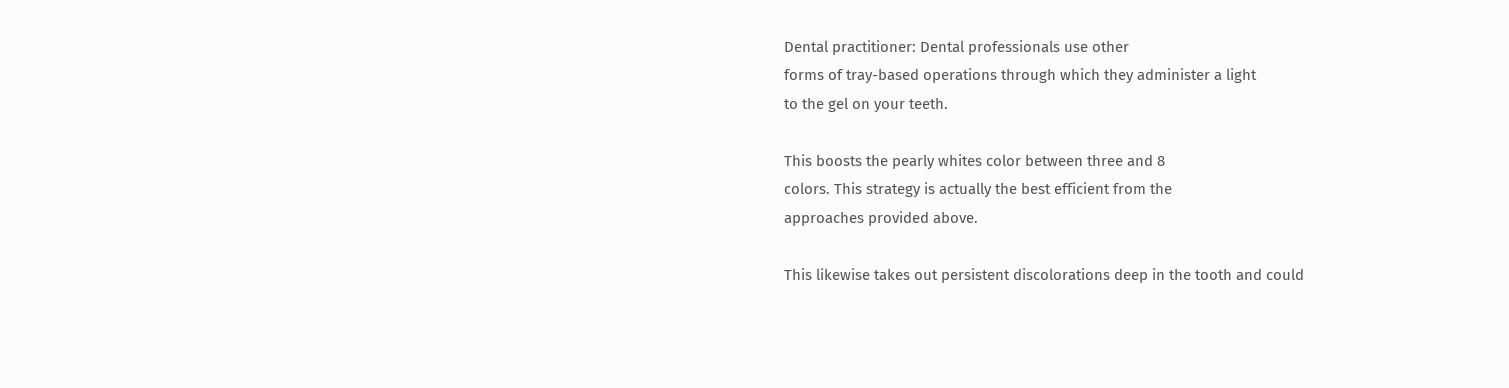Dental practitioner: Dental professionals use other
forms of tray-based operations through which they administer a light
to the gel on your teeth.

This boosts the pearly whites color between three and 8
colors. This strategy is actually the best efficient from the
approaches provided above.

This likewise takes out persistent discolorations deep in the tooth and could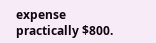expense practically $800.